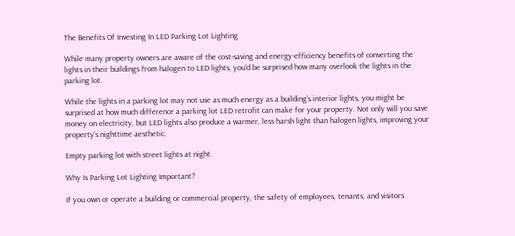The Benefits Of Investing In LED Parking Lot Lighting

While many property owners are aware of the cost-saving and energy-efficiency benefits of converting the lights in their buildings from halogen to LED lights, you’d be surprised how many overlook the lights in the parking lot.

While the lights in a parking lot may not use as much energy as a building’s interior lights, you might be surprised at how much difference a parking lot LED retrofit can make for your property. Not only will you save money on electricity, but LED lights also produce a warmer, less harsh light than halogen lights, improving your property’s nighttime aesthetic.

Empty parking lot with street lights at night.

Why Is Parking Lot Lighting Important?

If you own or operate a building or commercial property, the safety of employees, tenants, and visitors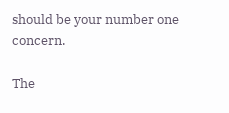should be your number one concern.

The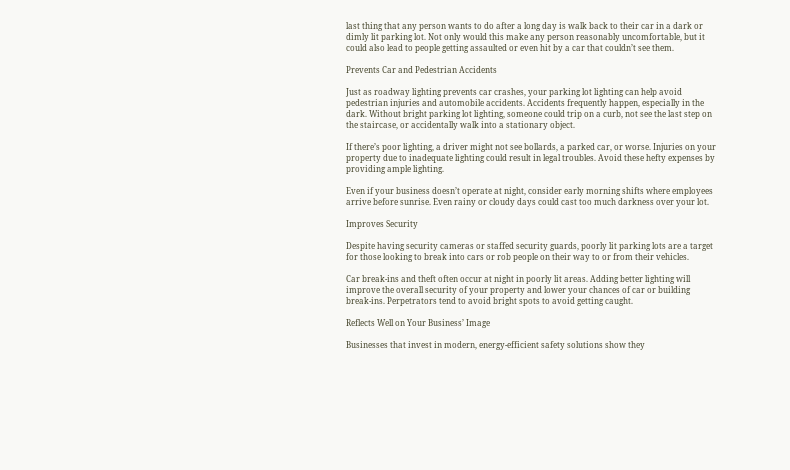last thing that any person wants to do after a long day is walk back to their car in a dark or dimly lit parking lot. Not only would this make any person reasonably uncomfortable, but it could also lead to people getting assaulted or even hit by a car that couldn’t see them.

Prevents Car and Pedestrian Accidents

Just as roadway lighting prevents car crashes, your parking lot lighting can help avoid pedestrian injuries and automobile accidents. Accidents frequently happen, especially in the dark. Without bright parking lot lighting, someone could trip on a curb, not see the last step on the staircase, or accidentally walk into a stationary object.

If there’s poor lighting, a driver might not see bollards, a parked car, or worse. Injuries on your property due to inadequate lighting could result in legal troubles. Avoid these hefty expenses by providing ample lighting.

Even if your business doesn’t operate at night, consider early morning shifts where employees arrive before sunrise. Even rainy or cloudy days could cast too much darkness over your lot.

Improves Security

Despite having security cameras or staffed security guards, poorly lit parking lots are a target for those looking to break into cars or rob people on their way to or from their vehicles.

Car break-ins and theft often occur at night in poorly lit areas. Adding better lighting will improve the overall security of your property and lower your chances of car or building break-ins. Perpetrators tend to avoid bright spots to avoid getting caught.

Reflects Well on Your Business’ Image

Businesses that invest in modern, energy-efficient safety solutions show they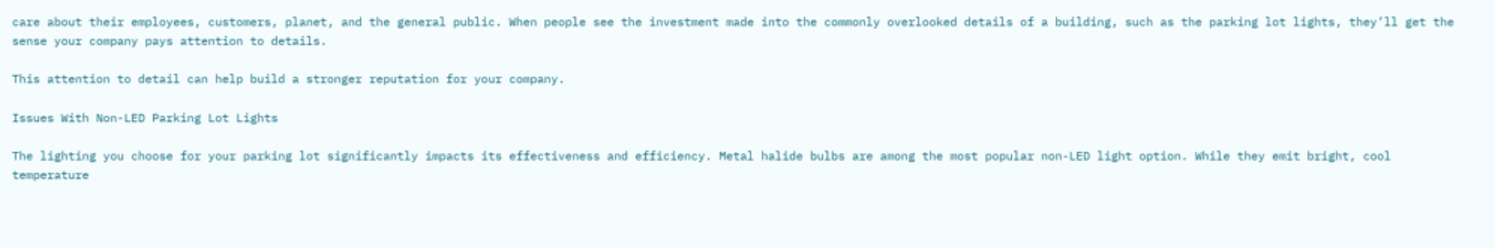care about their employees, customers, planet, and the general public. When people see the investment made into the commonly overlooked details of a building, such as the parking lot lights, they’ll get the sense your company pays attention to details.

This attention to detail can help build a stronger reputation for your company.

Issues With Non-LED Parking Lot Lights

The lighting you choose for your parking lot significantly impacts its effectiveness and efficiency. Metal halide bulbs are among the most popular non-LED light option. While they emit bright, cool temperature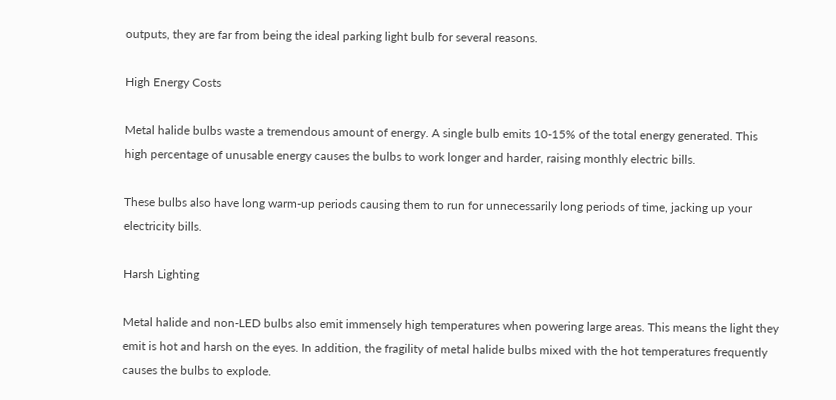outputs, they are far from being the ideal parking light bulb for several reasons.

High Energy Costs

Metal halide bulbs waste a tremendous amount of energy. A single bulb emits 10-15% of the total energy generated. This high percentage of unusable energy causes the bulbs to work longer and harder, raising monthly electric bills.

These bulbs also have long warm-up periods causing them to run for unnecessarily long periods of time, jacking up your electricity bills.

Harsh Lighting

Metal halide and non-LED bulbs also emit immensely high temperatures when powering large areas. This means the light they emit is hot and harsh on the eyes. In addition, the fragility of metal halide bulbs mixed with the hot temperatures frequently causes the bulbs to explode.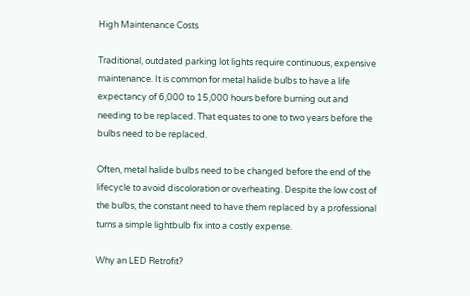High Maintenance Costs

Traditional, outdated parking lot lights require continuous, expensive maintenance. It is common for metal halide bulbs to have a life expectancy of 6,000 to 15,000 hours before burning out and needing to be replaced. That equates to one to two years before the bulbs need to be replaced.

Often, metal halide bulbs need to be changed before the end of the lifecycle to avoid discoloration or overheating. Despite the low cost of the bulbs, the constant need to have them replaced by a professional turns a simple lightbulb fix into a costly expense.

Why an LED Retrofit?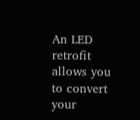An LED retrofit allows you to convert your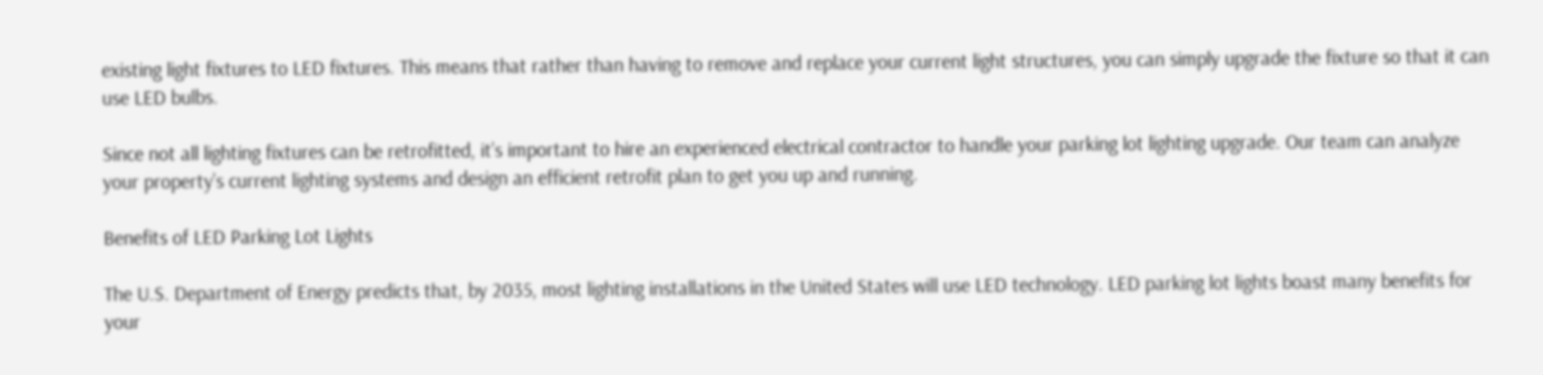existing light fixtures to LED fixtures. This means that rather than having to remove and replace your current light structures, you can simply upgrade the fixture so that it can use LED bulbs.

Since not all lighting fixtures can be retrofitted, it’s important to hire an experienced electrical contractor to handle your parking lot lighting upgrade. Our team can analyze your property’s current lighting systems and design an efficient retrofit plan to get you up and running.

Benefits of LED Parking Lot Lights

The U.S. Department of Energy predicts that, by 2035, most lighting installations in the United States will use LED technology. LED parking lot lights boast many benefits for your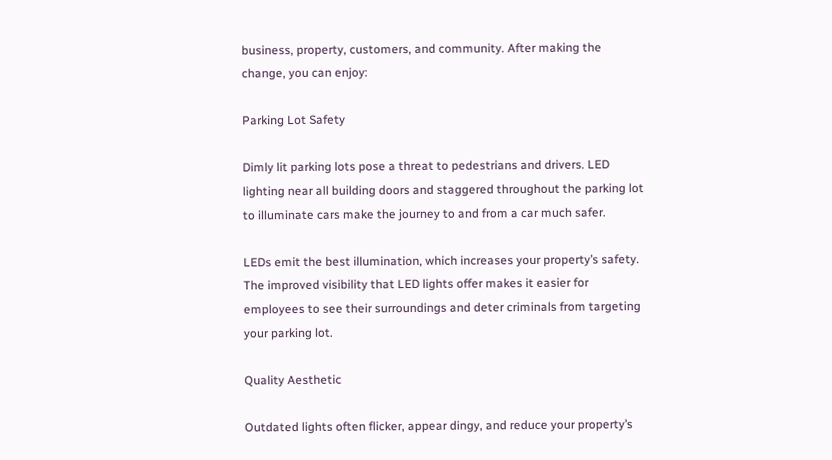business, property, customers, and community. After making the change, you can enjoy:

Parking Lot Safety

Dimly lit parking lots pose a threat to pedestrians and drivers. LED lighting near all building doors and staggered throughout the parking lot to illuminate cars make the journey to and from a car much safer.

LEDs emit the best illumination, which increases your property’s safety. The improved visibility that LED lights offer makes it easier for employees to see their surroundings and deter criminals from targeting your parking lot.

Quality Aesthetic

Outdated lights often flicker, appear dingy, and reduce your property’s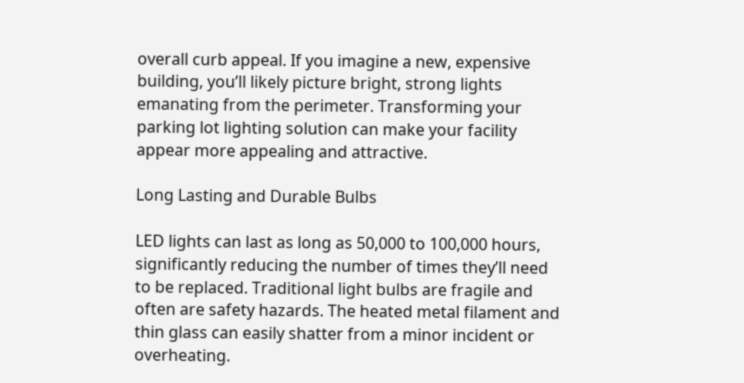overall curb appeal. If you imagine a new, expensive building, you’ll likely picture bright, strong lights emanating from the perimeter. Transforming your parking lot lighting solution can make your facility appear more appealing and attractive.

Long Lasting and Durable Bulbs

LED lights can last as long as 50,000 to 100,000 hours, significantly reducing the number of times they’ll need to be replaced. Traditional light bulbs are fragile and often are safety hazards. The heated metal filament and thin glass can easily shatter from a minor incident or overheating.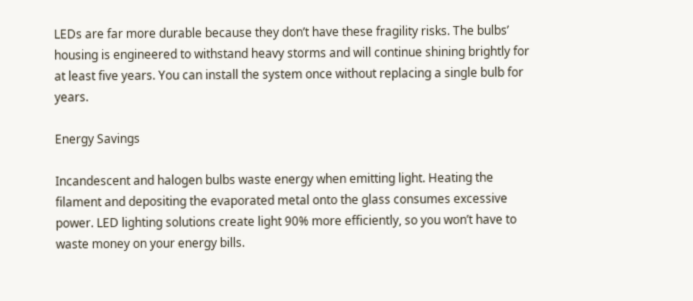LEDs are far more durable because they don’t have these fragility risks. The bulbs’ housing is engineered to withstand heavy storms and will continue shining brightly for at least five years. You can install the system once without replacing a single bulb for years.

Energy Savings

Incandescent and halogen bulbs waste energy when emitting light. Heating the filament and depositing the evaporated metal onto the glass consumes excessive power. LED lighting solutions create light 90% more efficiently, so you won’t have to waste money on your energy bills.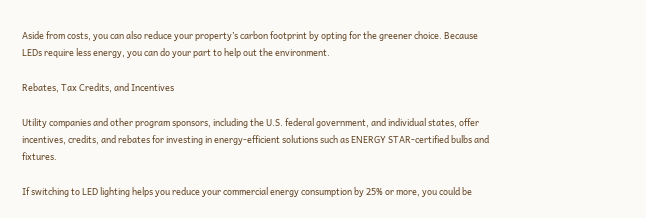Aside from costs, you can also reduce your property’s carbon footprint by opting for the greener choice. Because LEDs require less energy, you can do your part to help out the environment.

Rebates, Tax Credits, and Incentives

Utility companies and other program sponsors, including the U.S. federal government, and individual states, offer incentives, credits, and rebates for investing in energy-efficient solutions such as ENERGY STAR-certified bulbs and fixtures.

If switching to LED lighting helps you reduce your commercial energy consumption by 25% or more, you could be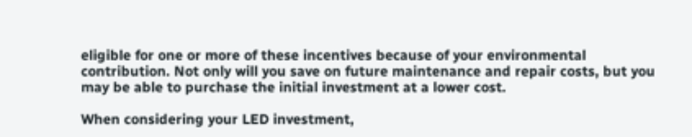eligible for one or more of these incentives because of your environmental contribution. Not only will you save on future maintenance and repair costs, but you may be able to purchase the initial investment at a lower cost.

When considering your LED investment,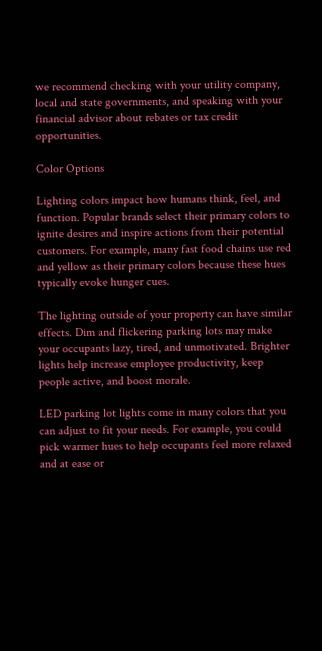we recommend checking with your utility company, local and state governments, and speaking with your financial advisor about rebates or tax credit opportunities.

Color Options

Lighting colors impact how humans think, feel, and function. Popular brands select their primary colors to ignite desires and inspire actions from their potential customers. For example, many fast food chains use red and yellow as their primary colors because these hues typically evoke hunger cues.

The lighting outside of your property can have similar effects. Dim and flickering parking lots may make your occupants lazy, tired, and unmotivated. Brighter lights help increase employee productivity, keep people active, and boost morale.

LED parking lot lights come in many colors that you can adjust to fit your needs. For example, you could pick warmer hues to help occupants feel more relaxed and at ease or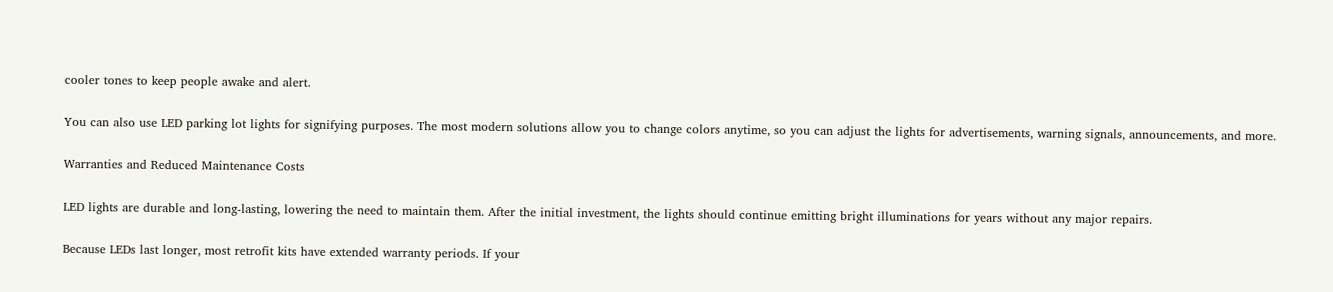cooler tones to keep people awake and alert.

You can also use LED parking lot lights for signifying purposes. The most modern solutions allow you to change colors anytime, so you can adjust the lights for advertisements, warning signals, announcements, and more.

Warranties and Reduced Maintenance Costs

LED lights are durable and long-lasting, lowering the need to maintain them. After the initial investment, the lights should continue emitting bright illuminations for years without any major repairs.

Because LEDs last longer, most retrofit kits have extended warranty periods. If your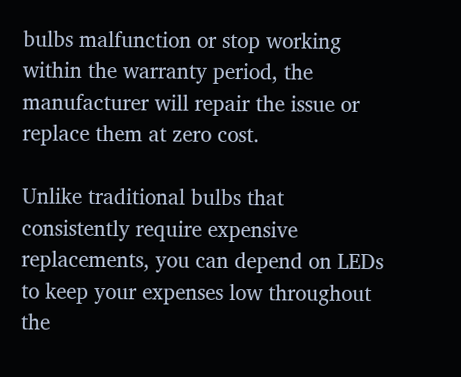bulbs malfunction or stop working within the warranty period, the manufacturer will repair the issue or replace them at zero cost.

Unlike traditional bulbs that consistently require expensive replacements, you can depend on LEDs to keep your expenses low throughout the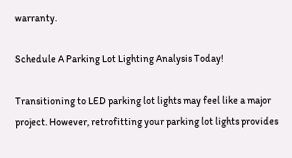warranty.

Schedule A Parking Lot Lighting Analysis Today!

Transitioning to LED parking lot lights may feel like a major project. However, retrofitting your parking lot lights provides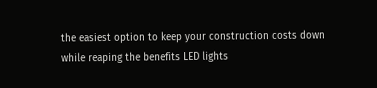the easiest option to keep your construction costs down while reaping the benefits LED lights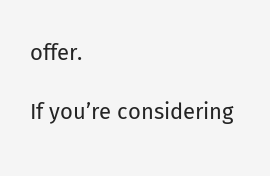offer.

If you’re considering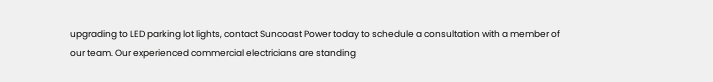upgrading to LED parking lot lights, contact Suncoast Power today to schedule a consultation with a member of our team. Our experienced commercial electricians are standing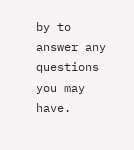by to answer any questions you may have.